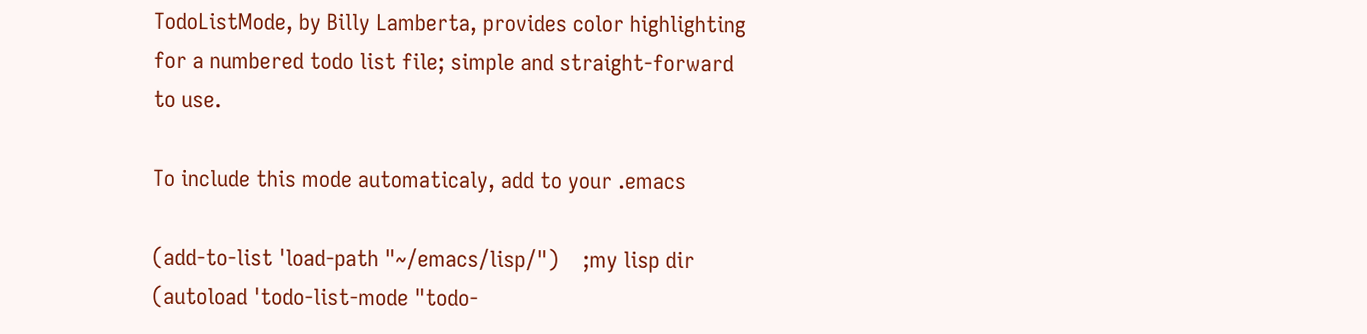TodoListMode, by Billy Lamberta, provides color highlighting for a numbered todo list file; simple and straight-forward to use.

To include this mode automaticaly, add to your .emacs

(add-to-list 'load-path "~/emacs/lisp/")    ;my lisp dir
(autoload 'todo-list-mode "todo-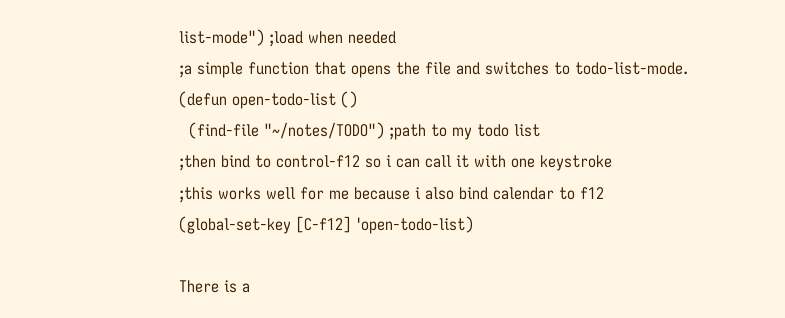list-mode") ;load when needed
;a simple function that opens the file and switches to todo-list-mode.
(defun open-todo-list ()
  (find-file "~/notes/TODO") ;path to my todo list
;then bind to control-f12 so i can call it with one keystroke
;this works well for me because i also bind calendar to f12
(global-set-key [C-f12] 'open-todo-list)

There is a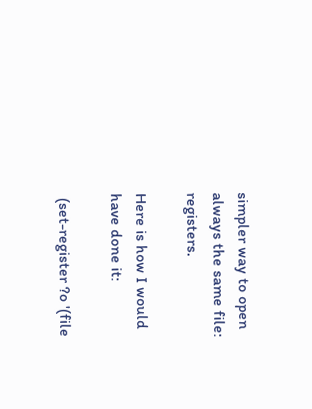simpler way to open always the same file: registers.

Here is how I would have done it:

 (set-register ?o '(file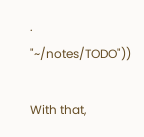. "~/notes/TODO"))

With that,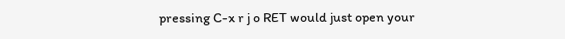pressing C-x r j o RET would just open your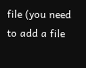file (you need to add a file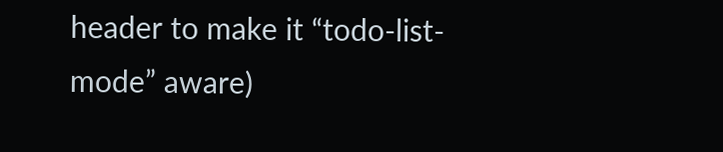header to make it “todo-list-mode” aware)